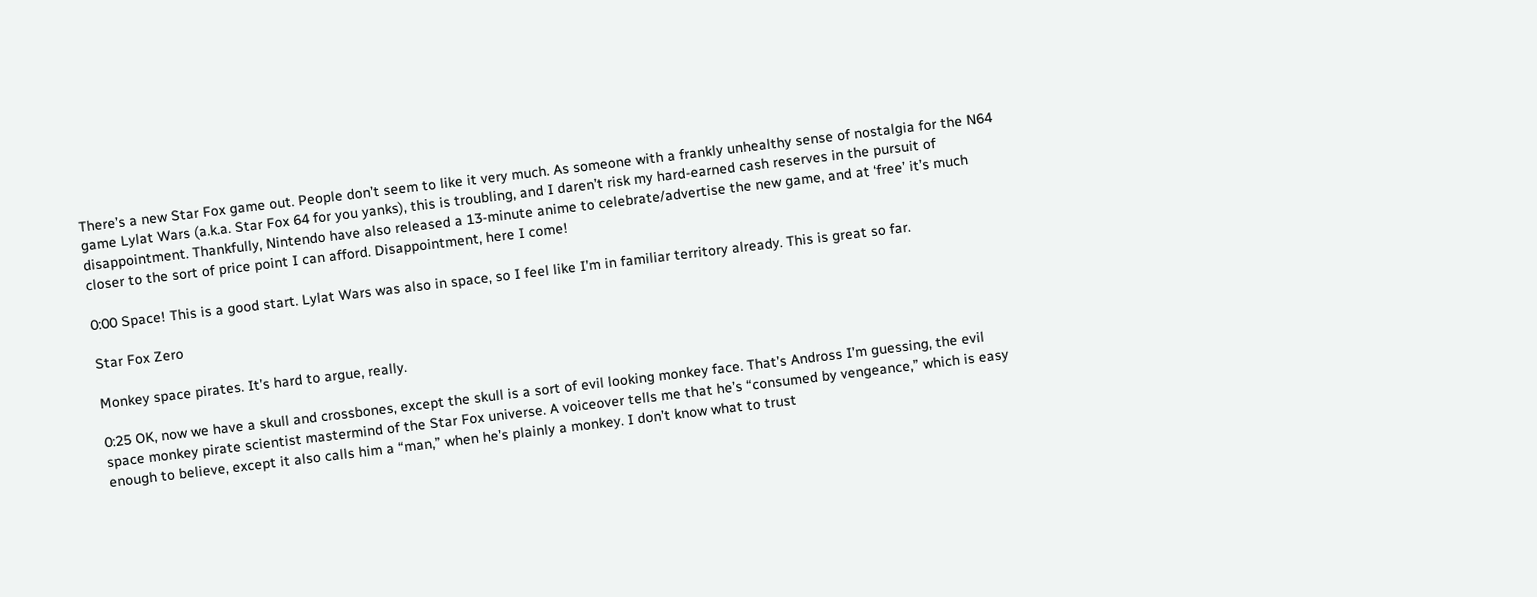There’s a new Star Fox game out. People don’t seem to like it very much. As someone with a frankly unhealthy sense of nostalgia for the N64 game Lylat Wars (a.k.a. Star Fox 64 for you yanks), this is troubling, and I daren’t risk my hard-earned cash reserves in the pursuit of disappointment. Thankfully, Nintendo have also released a 13-minute anime to celebrate/advertise the new game, and at ‘free’ it’s much closer to the sort of price point I can afford. Disappointment, here I come!

0:00 Space! This is a good start. Lylat Wars was also in space, so I feel like I’m in familiar territory already. This is great so far.

Star Fox Zero

Monkey space pirates. It’s hard to argue, really.

0:25 OK, now we have a skull and crossbones, except the skull is a sort of evil looking monkey face. That’s Andross I’m guessing, the evil space monkey pirate scientist mastermind of the Star Fox universe. A voiceover tells me that he’s “consumed by vengeance,” which is easy enough to believe, except it also calls him a “man,” when he’s plainly a monkey. I don’t know what to trust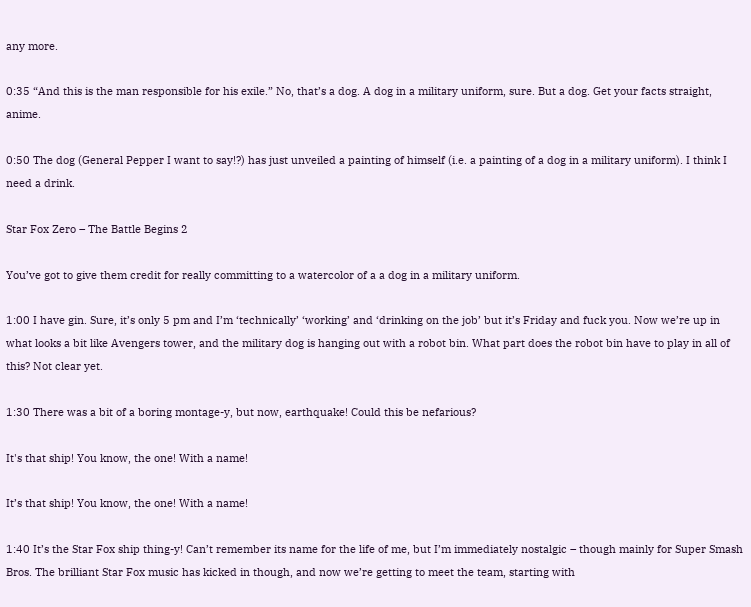any more.

0:35 “And this is the man responsible for his exile.” No, that’s a dog. A dog in a military uniform, sure. But a dog. Get your facts straight, anime.

0:50 The dog (General Pepper I want to say!?) has just unveiled a painting of himself (i.e. a painting of a dog in a military uniform). I think I need a drink.

Star Fox Zero – The Battle Begins 2

You’ve got to give them credit for really committing to a watercolor of a a dog in a military uniform.

1:00 I have gin. Sure, it’s only 5 pm and I’m ‘technically’ ‘working’ and ‘drinking on the job’ but it’s Friday and fuck you. Now we’re up in what looks a bit like Avengers tower, and the military dog is hanging out with a robot bin. What part does the robot bin have to play in all of this? Not clear yet.

1:30 There was a bit of a boring montage-y, but now, earthquake! Could this be nefarious?

It's that ship! You know, the one! With a name!

It’s that ship! You know, the one! With a name!

1:40 It’s the Star Fox ship thing-y! Can’t remember its name for the life of me, but I’m immediately nostalgic – though mainly for Super Smash Bros. The brilliant Star Fox music has kicked in though, and now we’re getting to meet the team, starting with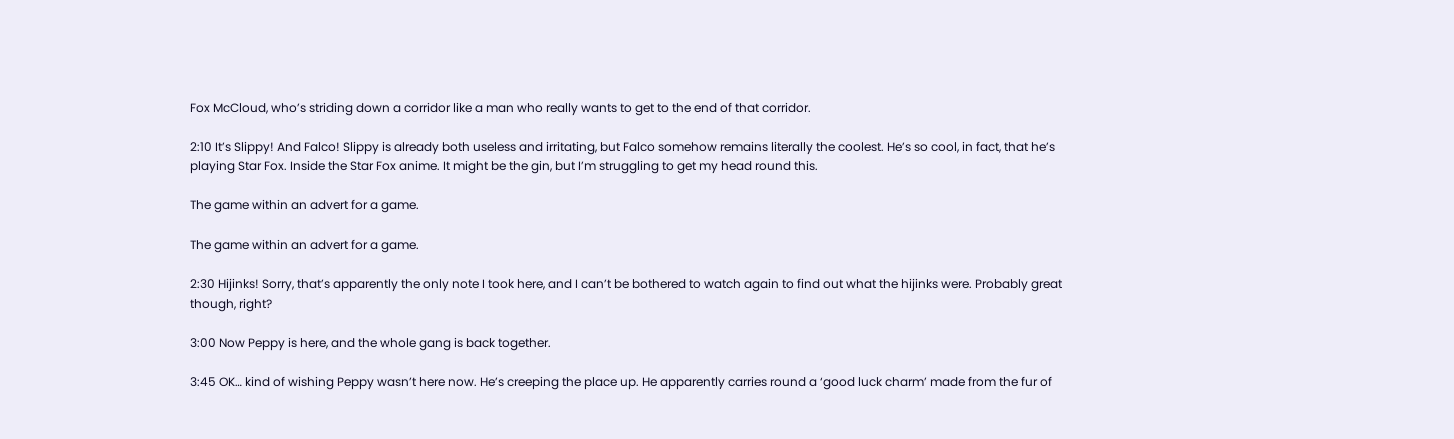Fox McCloud, who’s striding down a corridor like a man who really wants to get to the end of that corridor.

2:10 It’s Slippy! And Falco! Slippy is already both useless and irritating, but Falco somehow remains literally the coolest. He’s so cool, in fact, that he’s playing Star Fox. Inside the Star Fox anime. It might be the gin, but I’m struggling to get my head round this.

The game within an advert for a game.

The game within an advert for a game.

2:30 Hijinks! Sorry, that’s apparently the only note I took here, and I can’t be bothered to watch again to find out what the hijinks were. Probably great though, right?

3:00 Now Peppy is here, and the whole gang is back together.

3:45 OK… kind of wishing Peppy wasn’t here now. He’s creeping the place up. He apparently carries round a ‘good luck charm’ made from the fur of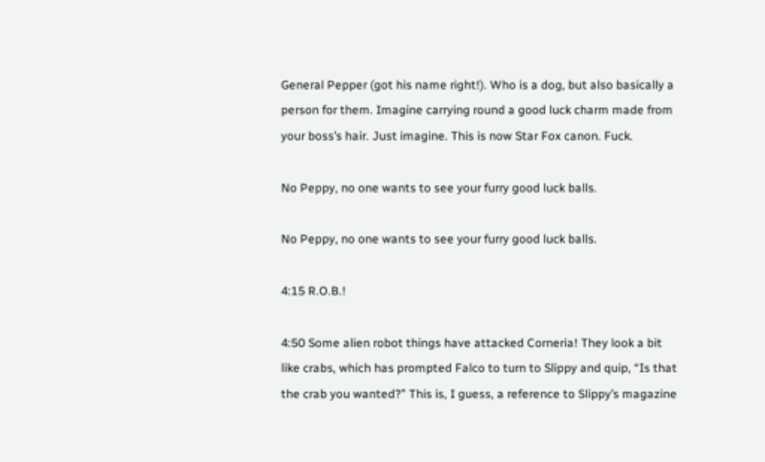General Pepper (got his name right!). Who is a dog, but also basically a person for them. Imagine carrying round a good luck charm made from your boss’s hair. Just imagine. This is now Star Fox canon. Fuck.

No Peppy, no one wants to see your furry good luck balls.

No Peppy, no one wants to see your furry good luck balls.

4:15 R.O.B.!

4:50 Some alien robot things have attacked Corneria! They look a bit like crabs, which has prompted Falco to turn to Slippy and quip, “Is that the crab you wanted?” This is, I guess, a reference to Slippy’s magazine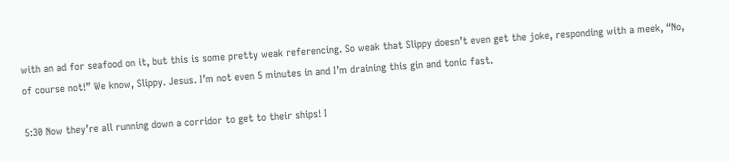with an ad for seafood on it, but this is some pretty weak referencing. So weak that Slippy doesn’t even get the joke, responding with a meek, “No, of course not!” We know, Slippy. Jesus. I’m not even 5 minutes in and I’m draining this gin and tonic fast.

5:30 Now they’re all running down a corridor to get to their ships! I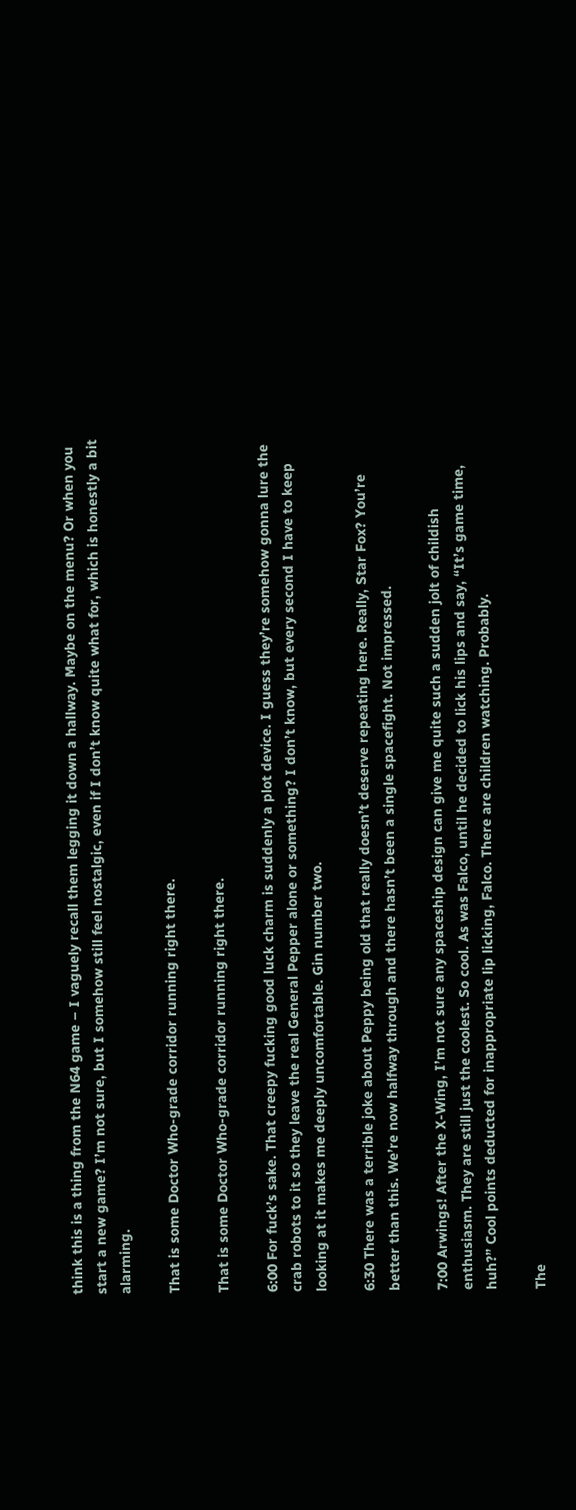think this is a thing from the N64 game – I vaguely recall them legging it down a hallway. Maybe on the menu? Or when you start a new game? I’m not sure, but I somehow still feel nostalgic, even if I don’t know quite what for, which is honestly a bit alarming.

That is some Doctor Who-grade corridor running right there.

That is some Doctor Who-grade corridor running right there.

6:00 For fuck’s sake. That creepy fucking good luck charm is suddenly a plot device. I guess they’re somehow gonna lure the crab robots to it so they leave the real General Pepper alone or something? I don’t know, but every second I have to keep looking at it makes me deeply uncomfortable. Gin number two.

6:30 There was a terrible joke about Peppy being old that really doesn’t deserve repeating here. Really, Star Fox? You’re better than this. We’re now halfway through and there hasn’t been a single spacefight. Not impressed.

7:00 Arwings! After the X-Wing, I’m not sure any spaceship design can give me quite such a sudden jolt of childish enthusiasm. They are still just the coolest. So cool. As was Falco, until he decided to lick his lips and say, “It’s game time, huh?” Cool points deducted for inappropriate lip licking, Falco. There are children watching. Probably.

The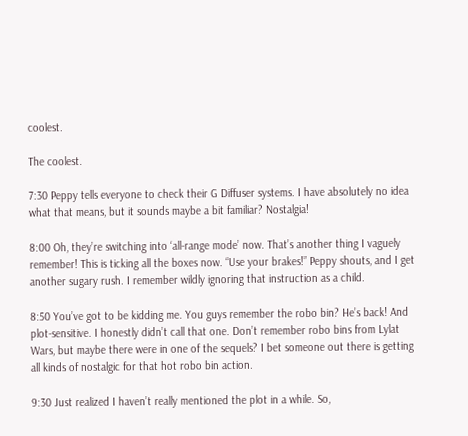coolest.

The coolest.

7:30 Peppy tells everyone to check their G Diffuser systems. I have absolutely no idea what that means, but it sounds maybe a bit familiar? Nostalgia!

8:00 Oh, they’re switching into ‘all-range mode’ now. That’s another thing I vaguely remember! This is ticking all the boxes now. “Use your brakes!” Peppy shouts, and I get another sugary rush. I remember wildly ignoring that instruction as a child.

8:50 You’ve got to be kidding me. You guys remember the robo bin? He’s back! And plot-sensitive. I honestly didn’t call that one. Don’t remember robo bins from Lylat Wars, but maybe there were in one of the sequels? I bet someone out there is getting all kinds of nostalgic for that hot robo bin action.

9:30 Just realized I haven’t really mentioned the plot in a while. So,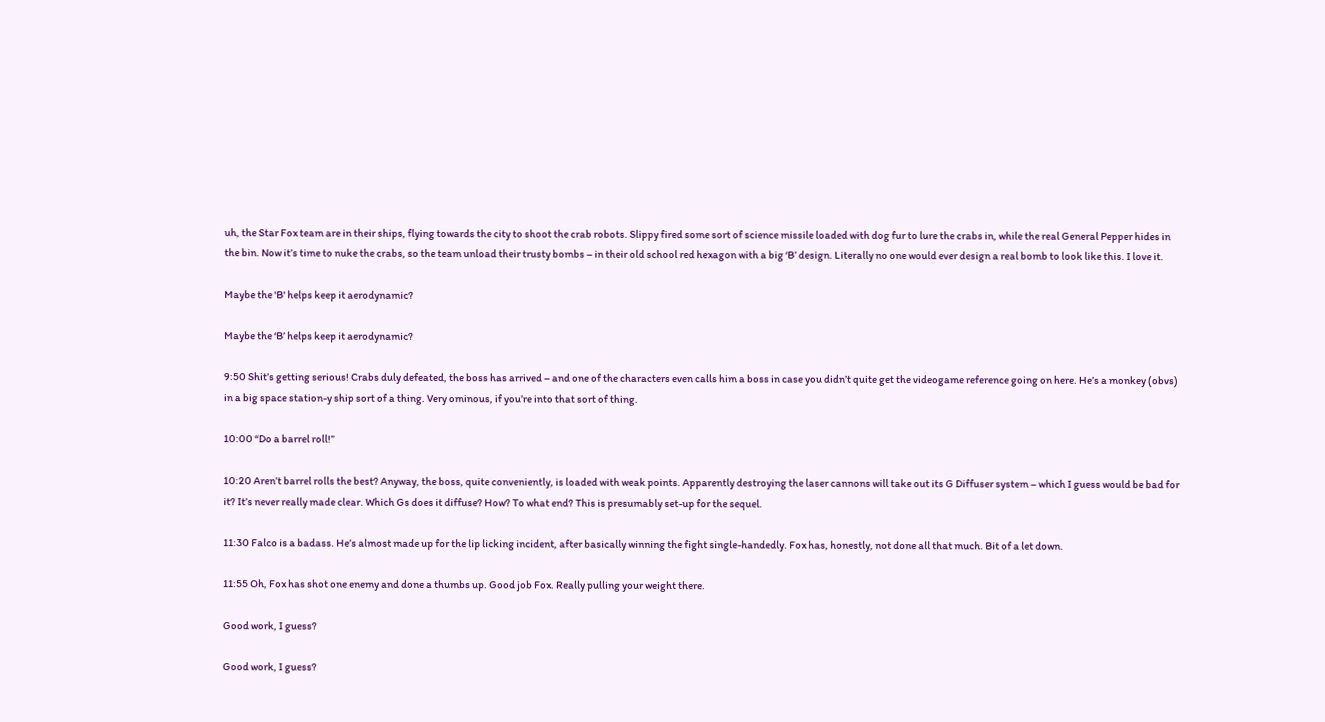uh, the Star Fox team are in their ships, flying towards the city to shoot the crab robots. Slippy fired some sort of science missile loaded with dog fur to lure the crabs in, while the real General Pepper hides in the bin. Now it’s time to nuke the crabs, so the team unload their trusty bombs – in their old school red hexagon with a big ‘B’ design. Literally no one would ever design a real bomb to look like this. I love it.

Maybe the 'B' helps keep it aerodynamic?

Maybe the ‘B’ helps keep it aerodynamic?

9:50 Shit’s getting serious! Crabs duly defeated, the boss has arrived – and one of the characters even calls him a boss in case you didn’t quite get the videogame reference going on here. He’s a monkey (obvs) in a big space station-y ship sort of a thing. Very ominous, if you’re into that sort of thing.

10:00 “Do a barrel roll!”

10:20 Aren’t barrel rolls the best? Anyway, the boss, quite conveniently, is loaded with weak points. Apparently destroying the laser cannons will take out its G Diffuser system – which I guess would be bad for it? It’s never really made clear. Which Gs does it diffuse? How? To what end? This is presumably set-up for the sequel.

11:30 Falco is a badass. He’s almost made up for the lip licking incident, after basically winning the fight single-handedly. Fox has, honestly, not done all that much. Bit of a let down.

11:55 Oh, Fox has shot one enemy and done a thumbs up. Good job Fox. Really pulling your weight there.

Good work, I guess?

Good work, I guess?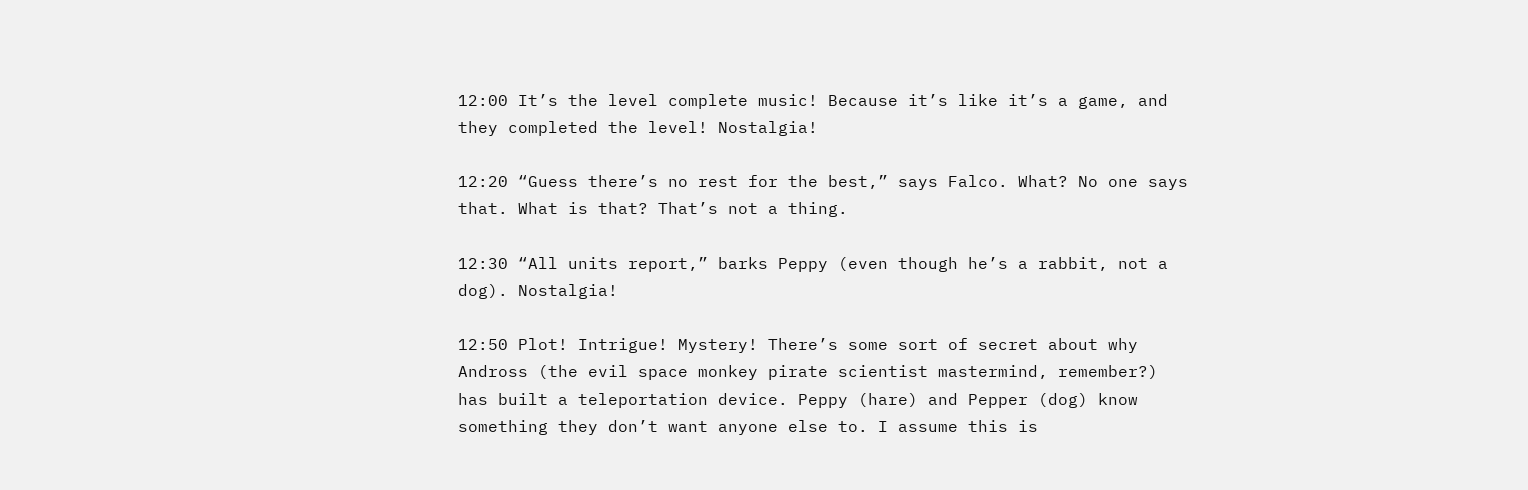12:00 It’s the level complete music! Because it’s like it’s a game, and they completed the level! Nostalgia!

12:20 “Guess there’s no rest for the best,” says Falco. What? No one says that. What is that? That’s not a thing.

12:30 “All units report,” barks Peppy (even though he’s a rabbit, not a dog). Nostalgia!

12:50 Plot! Intrigue! Mystery! There’s some sort of secret about why Andross (the evil space monkey pirate scientist mastermind, remember?) has built a teleportation device. Peppy (hare) and Pepper (dog) know something they don’t want anyone else to. I assume this is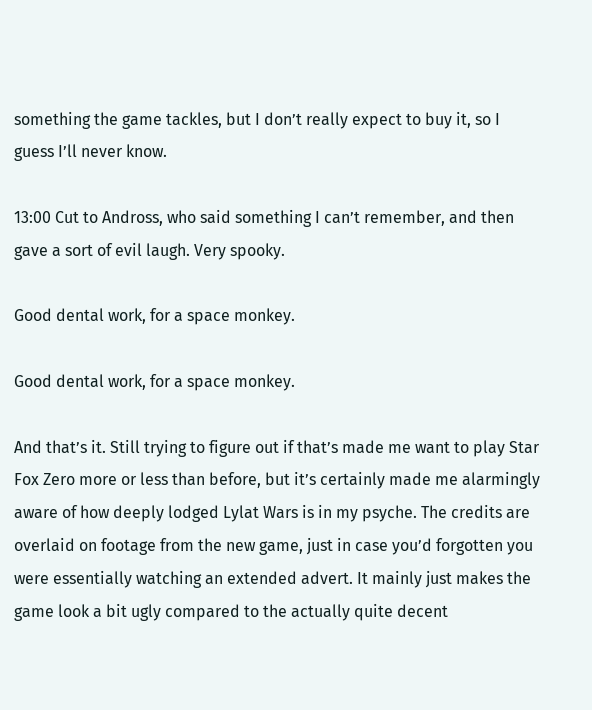something the game tackles, but I don’t really expect to buy it, so I guess I’ll never know.

13:00 Cut to Andross, who said something I can’t remember, and then gave a sort of evil laugh. Very spooky.

Good dental work, for a space monkey.

Good dental work, for a space monkey.

And that’s it. Still trying to figure out if that’s made me want to play Star Fox Zero more or less than before, but it’s certainly made me alarmingly aware of how deeply lodged Lylat Wars is in my psyche. The credits are overlaid on footage from the new game, just in case you’d forgotten you were essentially watching an extended advert. It mainly just makes the game look a bit ugly compared to the actually quite decent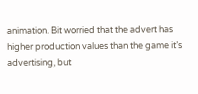animation. Bit worried that the advert has higher production values than the game it’s advertising, but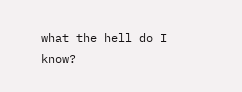what the hell do I know?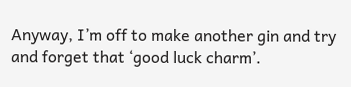Anyway, I’m off to make another gin and try and forget that ‘good luck charm’.